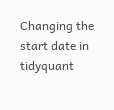Changing the start date in tidyquant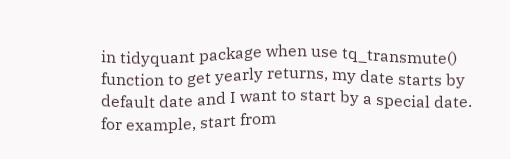in tidyquant package when use tq_transmute() function to get yearly returns, my date starts by default date and I want to start by a special date.
for example, start from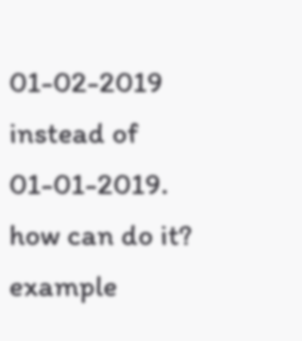01-02-2019 instead of 01-01-2019.
how can do it?
example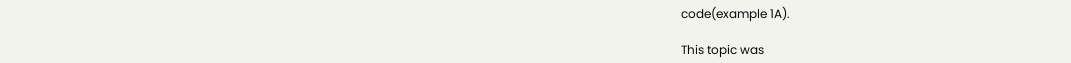code(example 1A).

This topic was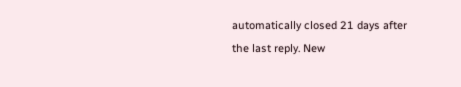automatically closed 21 days after the last reply. New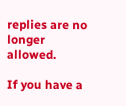replies are no longer allowed.

If you have a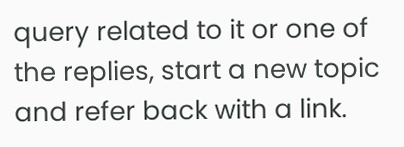query related to it or one of the replies, start a new topic and refer back with a link.